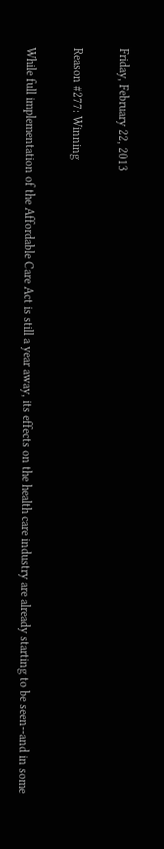Friday, February 22, 2013

Reason #277: Winning

While full implementation of the Affordable Care Act is still a year away, its effects on the health care industry are already starting to be seen--and in some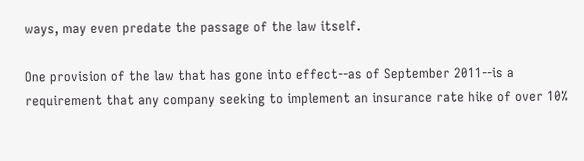ways, may even predate the passage of the law itself.

One provision of the law that has gone into effect--as of September 2011--is a requirement that any company seeking to implement an insurance rate hike of over 10%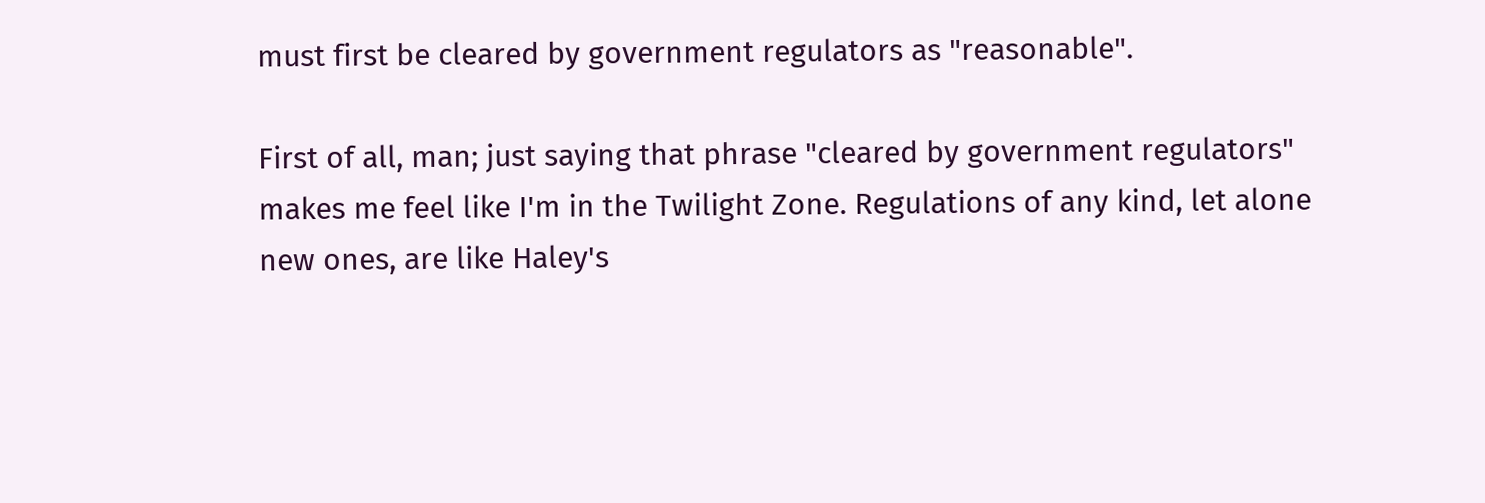must first be cleared by government regulators as "reasonable".

First of all, man; just saying that phrase "cleared by government regulators" makes me feel like I'm in the Twilight Zone. Regulations of any kind, let alone new ones, are like Haley's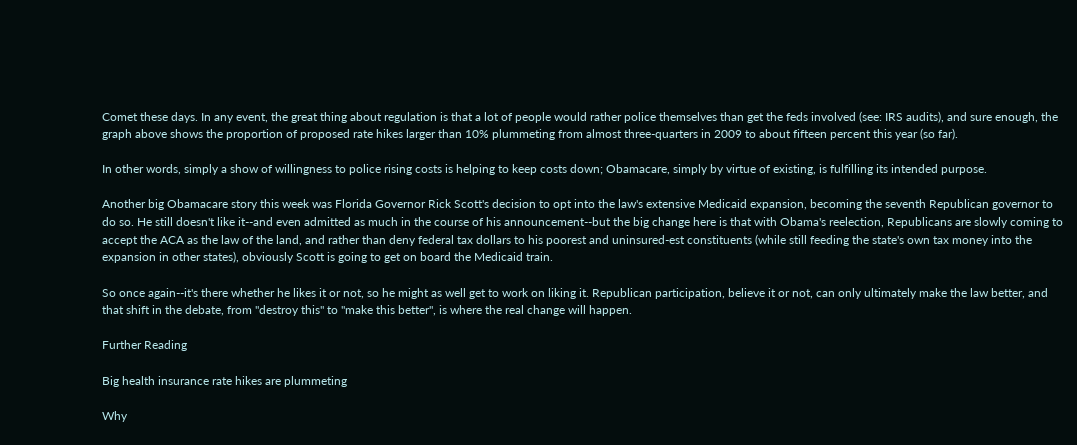Comet these days. In any event, the great thing about regulation is that a lot of people would rather police themselves than get the feds involved (see: IRS audits), and sure enough, the graph above shows the proportion of proposed rate hikes larger than 10% plummeting from almost three-quarters in 2009 to about fifteen percent this year (so far).

In other words, simply a show of willingness to police rising costs is helping to keep costs down; Obamacare, simply by virtue of existing, is fulfilling its intended purpose.

Another big Obamacare story this week was Florida Governor Rick Scott's decision to opt into the law's extensive Medicaid expansion, becoming the seventh Republican governor to do so. He still doesn't like it--and even admitted as much in the course of his announcement--but the big change here is that with Obama's reelection, Republicans are slowly coming to accept the ACA as the law of the land, and rather than deny federal tax dollars to his poorest and uninsured-est constituents (while still feeding the state's own tax money into the expansion in other states), obviously Scott is going to get on board the Medicaid train.

So once again--it's there whether he likes it or not, so he might as well get to work on liking it. Republican participation, believe it or not, can only ultimately make the law better, and that shift in the debate, from "destroy this" to "make this better", is where the real change will happen.

Further Reading

Big health insurance rate hikes are plummeting

Why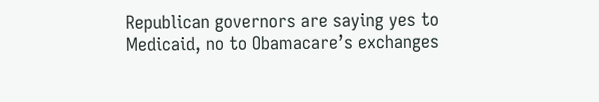Republican governors are saying yes to Medicaid, no to Obamacare’s exchanges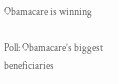Obamacare is winning

Poll: Obamacare’s biggest beneficiaries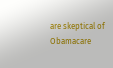are skeptical of Obamacare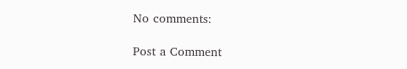No comments:

Post a Comment